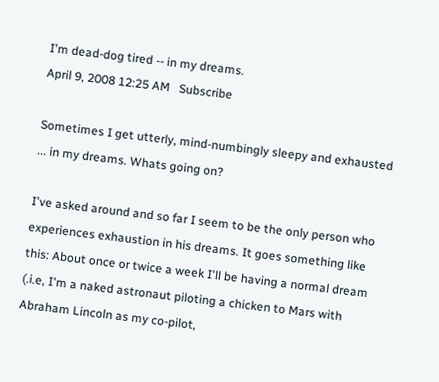I'm dead-dog tired -- in my dreams.
April 9, 2008 12:25 AM   Subscribe

Sometimes I get utterly, mind-numbingly sleepy and exhausted ... in my dreams. Whats going on?

I've asked around and so far I seem to be the only person who experiences exhaustion in his dreams. It goes something like this: About once or twice a week I'll be having a normal dream (.i.e, I'm a naked astronaut piloting a chicken to Mars with Abraham Lincoln as my co-pilot,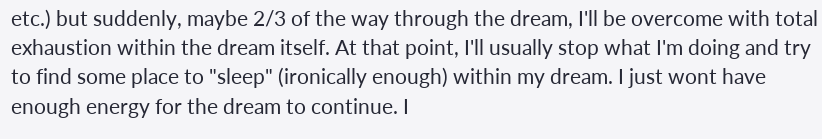etc.) but suddenly, maybe 2/3 of the way through the dream, I'll be overcome with total exhaustion within the dream itself. At that point, I'll usually stop what I'm doing and try to find some place to "sleep" (ironically enough) within my dream. I just wont have enough energy for the dream to continue. I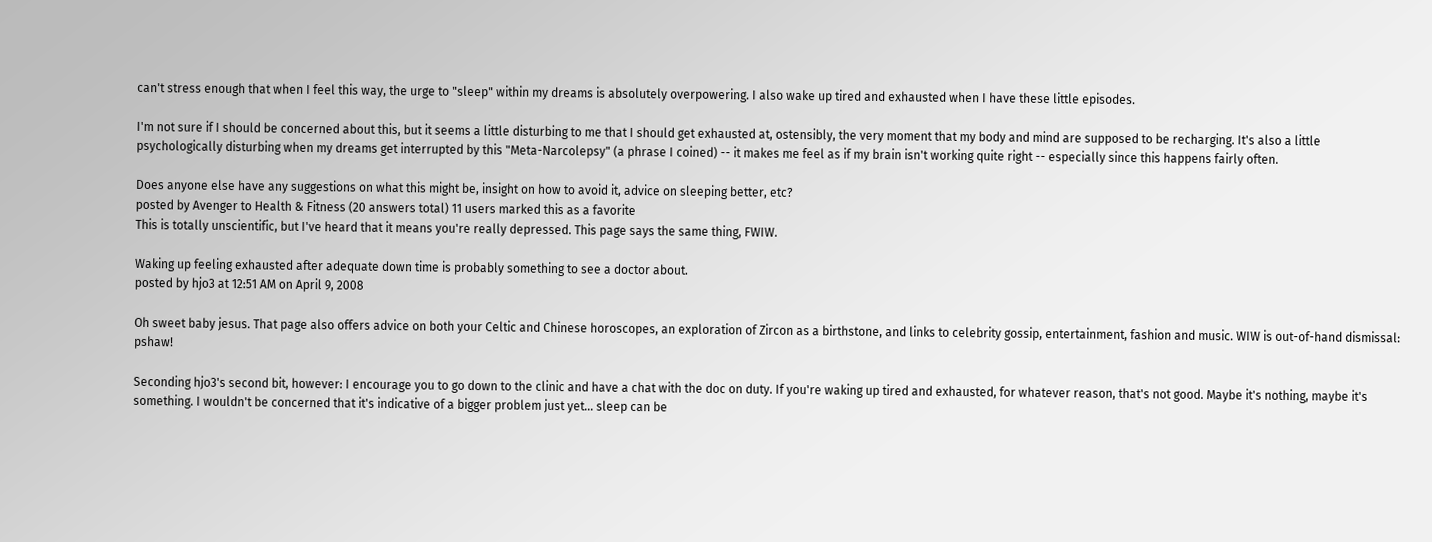can't stress enough that when I feel this way, the urge to "sleep" within my dreams is absolutely overpowering. I also wake up tired and exhausted when I have these little episodes.

I'm not sure if I should be concerned about this, but it seems a little disturbing to me that I should get exhausted at, ostensibly, the very moment that my body and mind are supposed to be recharging. It's also a little psychologically disturbing when my dreams get interrupted by this "Meta-Narcolepsy" (a phrase I coined) -- it makes me feel as if my brain isn't working quite right -- especially since this happens fairly often.

Does anyone else have any suggestions on what this might be, insight on how to avoid it, advice on sleeping better, etc?
posted by Avenger to Health & Fitness (20 answers total) 11 users marked this as a favorite
This is totally unscientific, but I've heard that it means you're really depressed. This page says the same thing, FWIW.

Waking up feeling exhausted after adequate down time is probably something to see a doctor about.
posted by hjo3 at 12:51 AM on April 9, 2008

Oh sweet baby jesus. That page also offers advice on both your Celtic and Chinese horoscopes, an exploration of Zircon as a birthstone, and links to celebrity gossip, entertainment, fashion and music. WIW is out-of-hand dismissal: pshaw!

Seconding hjo3's second bit, however: I encourage you to go down to the clinic and have a chat with the doc on duty. If you're waking up tired and exhausted, for whatever reason, that's not good. Maybe it's nothing, maybe it's something. I wouldn't be concerned that it's indicative of a bigger problem just yet... sleep can be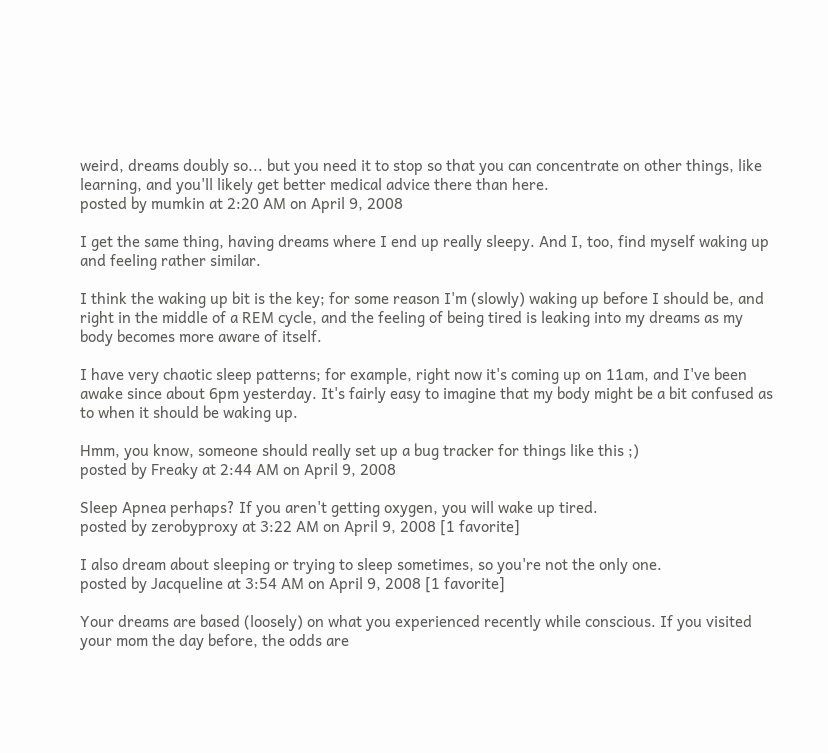weird, dreams doubly so... but you need it to stop so that you can concentrate on other things, like learning, and you'll likely get better medical advice there than here.
posted by mumkin at 2:20 AM on April 9, 2008

I get the same thing, having dreams where I end up really sleepy. And I, too, find myself waking up and feeling rather similar.

I think the waking up bit is the key; for some reason I'm (slowly) waking up before I should be, and right in the middle of a REM cycle, and the feeling of being tired is leaking into my dreams as my body becomes more aware of itself.

I have very chaotic sleep patterns; for example, right now it's coming up on 11am, and I've been awake since about 6pm yesterday. It's fairly easy to imagine that my body might be a bit confused as to when it should be waking up.

Hmm, you know, someone should really set up a bug tracker for things like this ;)
posted by Freaky at 2:44 AM on April 9, 2008

Sleep Apnea perhaps? If you aren't getting oxygen, you will wake up tired.
posted by zerobyproxy at 3:22 AM on April 9, 2008 [1 favorite]

I also dream about sleeping or trying to sleep sometimes, so you're not the only one.
posted by Jacqueline at 3:54 AM on April 9, 2008 [1 favorite]

Your dreams are based (loosely) on what you experienced recently while conscious. If you visited your mom the day before, the odds are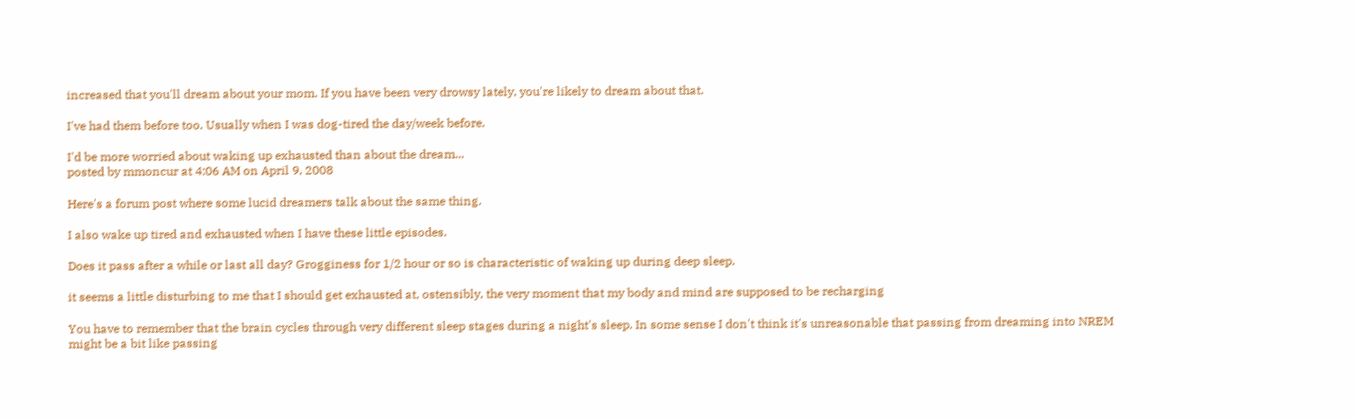increased that you'll dream about your mom. If you have been very drowsy lately, you're likely to dream about that.

I've had them before too. Usually when I was dog-tired the day/week before.

I'd be more worried about waking up exhausted than about the dream...
posted by mmoncur at 4:06 AM on April 9, 2008

Here's a forum post where some lucid dreamers talk about the same thing.

I also wake up tired and exhausted when I have these little episodes.

Does it pass after a while or last all day? Grogginess for 1/2 hour or so is characteristic of waking up during deep sleep.

it seems a little disturbing to me that I should get exhausted at, ostensibly, the very moment that my body and mind are supposed to be recharging

You have to remember that the brain cycles through very different sleep stages during a night's sleep. In some sense I don't think it's unreasonable that passing from dreaming into NREM might be a bit like passing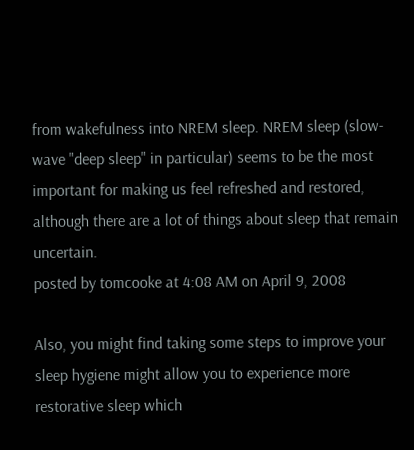from wakefulness into NREM sleep. NREM sleep (slow-wave "deep sleep" in particular) seems to be the most important for making us feel refreshed and restored, although there are a lot of things about sleep that remain uncertain.
posted by tomcooke at 4:08 AM on April 9, 2008

Also, you might find taking some steps to improve your sleep hygiene might allow you to experience more restorative sleep which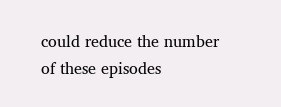could reduce the number of these episodes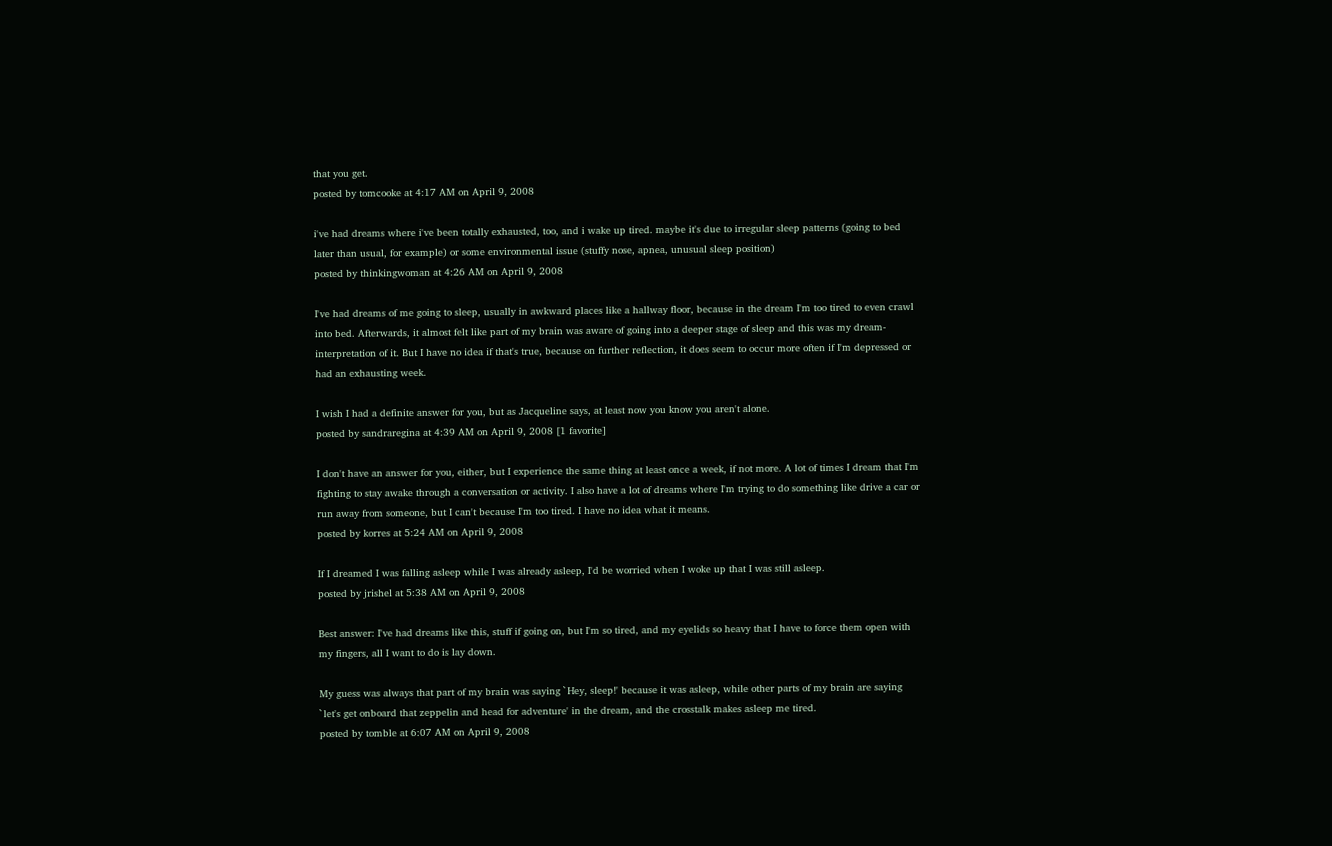that you get.
posted by tomcooke at 4:17 AM on April 9, 2008

i've had dreams where i've been totally exhausted, too, and i wake up tired. maybe it's due to irregular sleep patterns (going to bed later than usual, for example) or some environmental issue (stuffy nose, apnea, unusual sleep position)
posted by thinkingwoman at 4:26 AM on April 9, 2008

I've had dreams of me going to sleep, usually in awkward places like a hallway floor, because in the dream I'm too tired to even crawl into bed. Afterwards, it almost felt like part of my brain was aware of going into a deeper stage of sleep and this was my dream-interpretation of it. But I have no idea if that's true, because on further reflection, it does seem to occur more often if I'm depressed or had an exhausting week.

I wish I had a definite answer for you, but as Jacqueline says, at least now you know you aren't alone.
posted by sandraregina at 4:39 AM on April 9, 2008 [1 favorite]

I don't have an answer for you, either, but I experience the same thing at least once a week, if not more. A lot of times I dream that I'm fighting to stay awake through a conversation or activity. I also have a lot of dreams where I'm trying to do something like drive a car or run away from someone, but I can't because I'm too tired. I have no idea what it means.
posted by korres at 5:24 AM on April 9, 2008

If I dreamed I was falling asleep while I was already asleep, I'd be worried when I woke up that I was still asleep.
posted by jrishel at 5:38 AM on April 9, 2008

Best answer: I've had dreams like this, stuff if going on, but I'm so tired, and my eyelids so heavy that I have to force them open with my fingers, all I want to do is lay down.

My guess was always that part of my brain was saying `Hey, sleep!' because it was asleep, while other parts of my brain are saying `let's get onboard that zeppelin and head for adventure' in the dream, and the crosstalk makes asleep me tired.
posted by tomble at 6:07 AM on April 9, 2008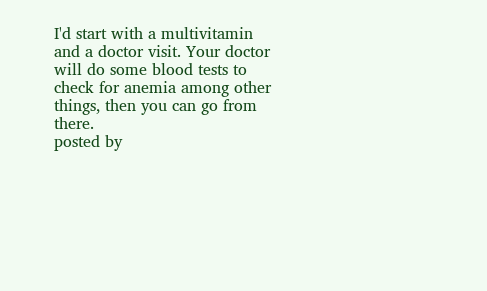I'd start with a multivitamin and a doctor visit. Your doctor will do some blood tests to check for anemia among other things, then you can go from there.
posted by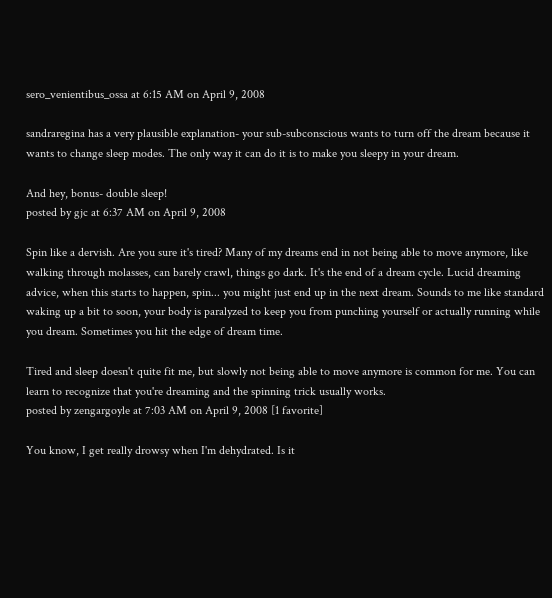sero_venientibus_ossa at 6:15 AM on April 9, 2008

sandraregina has a very plausible explanation- your sub-subconscious wants to turn off the dream because it wants to change sleep modes. The only way it can do it is to make you sleepy in your dream.

And hey, bonus- double sleep!
posted by gjc at 6:37 AM on April 9, 2008

Spin like a dervish. Are you sure it's tired? Many of my dreams end in not being able to move anymore, like walking through molasses, can barely crawl, things go dark. It's the end of a dream cycle. Lucid dreaming advice, when this starts to happen, spin... you might just end up in the next dream. Sounds to me like standard waking up a bit to soon, your body is paralyzed to keep you from punching yourself or actually running while you dream. Sometimes you hit the edge of dream time.

Tired and sleep doesn't quite fit me, but slowly not being able to move anymore is common for me. You can learn to recognize that you're dreaming and the spinning trick usually works.
posted by zengargoyle at 7:03 AM on April 9, 2008 [1 favorite]

You know, I get really drowsy when I'm dehydrated. Is it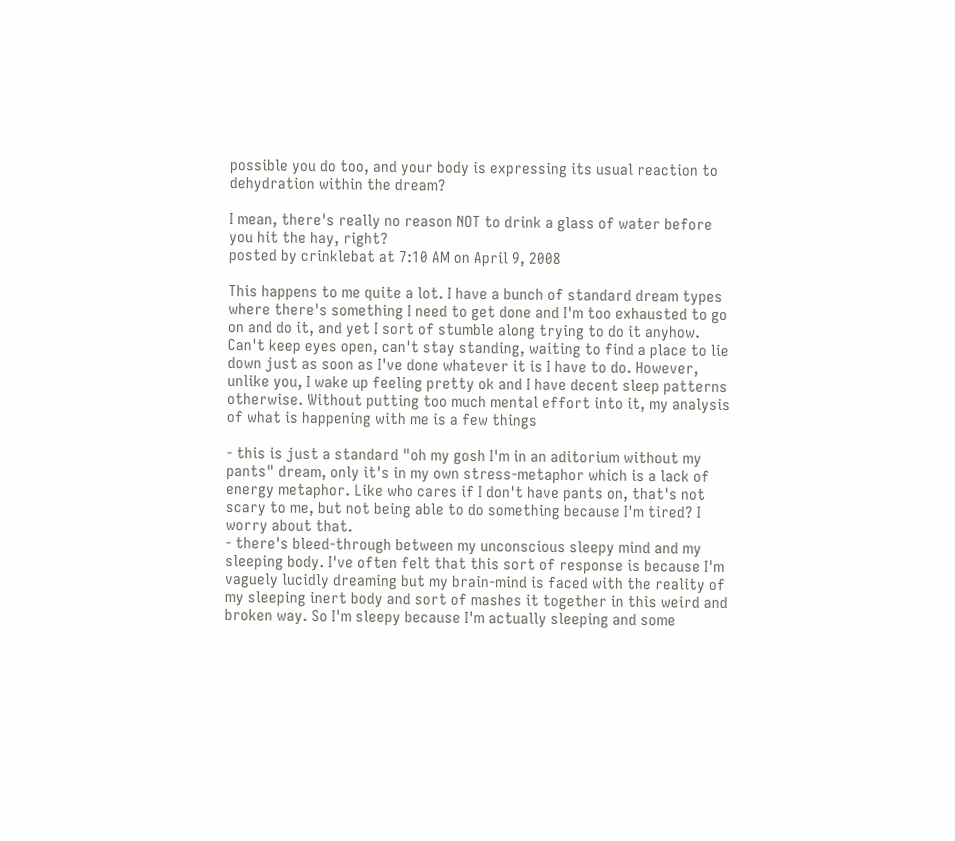possible you do too, and your body is expressing its usual reaction to dehydration within the dream?

I mean, there's really no reason NOT to drink a glass of water before you hit the hay, right?
posted by crinklebat at 7:10 AM on April 9, 2008

This happens to me quite a lot. I have a bunch of standard dream types where there's something I need to get done and I'm too exhausted to go on and do it, and yet I sort of stumble along trying to do it anyhow. Can't keep eyes open, can't stay standing, waiting to find a place to lie down just as soon as I've done whatever it is I have to do. However, unlike you, I wake up feeling pretty ok and I have decent sleep patterns otherwise. Without putting too much mental effort into it, my analysis of what is happening with me is a few things

- this is just a standard "oh my gosh I'm in an aditorium without my pants" dream, only it's in my own stress-metaphor which is a lack of energy metaphor. Like who cares if I don't have pants on, that's not scary to me, but not being able to do something because I'm tired? I worry about that.
- there's bleed-through between my unconscious sleepy mind and my sleeping body. I've often felt that this sort of response is because I'm vaguely lucidly dreaming but my brain-mind is faced with the reality of my sleeping inert body and sort of mashes it together in this weird and broken way. So I'm sleepy because I'm actually sleeping and some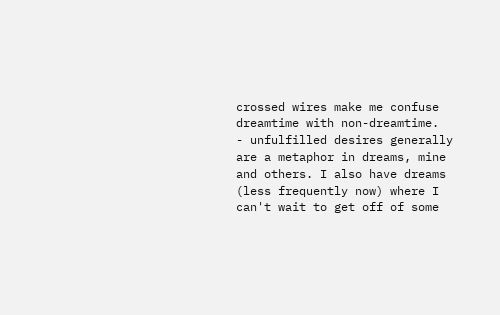crossed wires make me confuse dreamtime with non-dreamtime.
- unfulfilled desires generally are a metaphor in dreams, mine and others. I also have dreams (less frequently now) where I can't wait to get off of some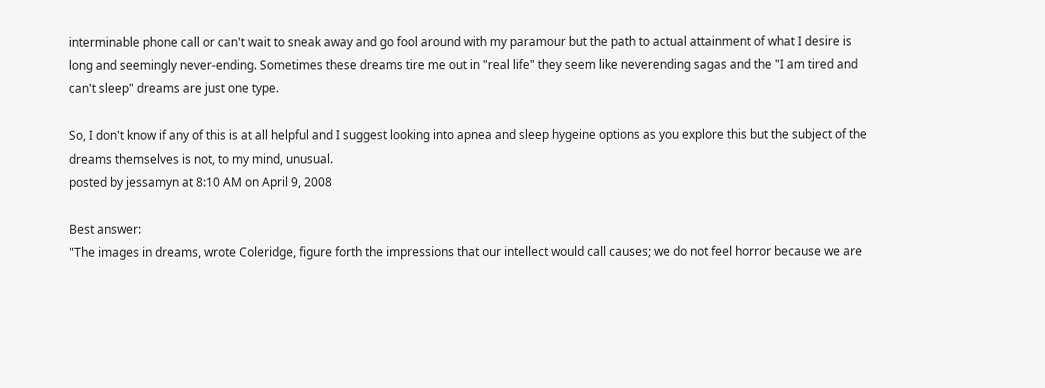interminable phone call or can't wait to sneak away and go fool around with my paramour but the path to actual attainment of what I desire is long and seemingly never-ending. Sometimes these dreams tire me out in "real life" they seem like neverending sagas and the "I am tired and can't sleep" dreams are just one type.

So, I don't know if any of this is at all helpful and I suggest looking into apnea and sleep hygeine options as you explore this but the subject of the dreams themselves is not, to my mind, unusual.
posted by jessamyn at 8:10 AM on April 9, 2008

Best answer:
"The images in dreams, wrote Coleridge, figure forth the impressions that our intellect would call causes; we do not feel horror because we are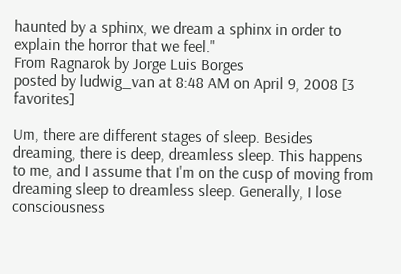haunted by a sphinx, we dream a sphinx in order to explain the horror that we feel."
From Ragnarok by Jorge Luis Borges
posted by ludwig_van at 8:48 AM on April 9, 2008 [3 favorites]

Um, there are different stages of sleep. Besides dreaming, there is deep, dreamless sleep. This happens to me, and I assume that I'm on the cusp of moving from dreaming sleep to dreamless sleep. Generally, I lose consciousness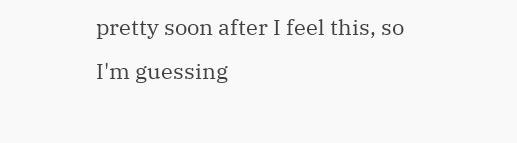pretty soon after I feel this, so I'm guessing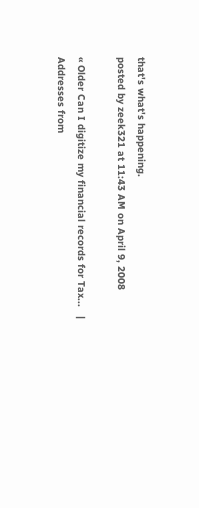that's what's happening.
posted by zeek321 at 11:43 AM on April 9, 2008

« Older Can I digitize my financial records for Tax...   |   Addresses from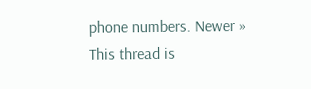phone numbers. Newer »
This thread is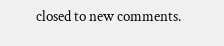closed to new comments.